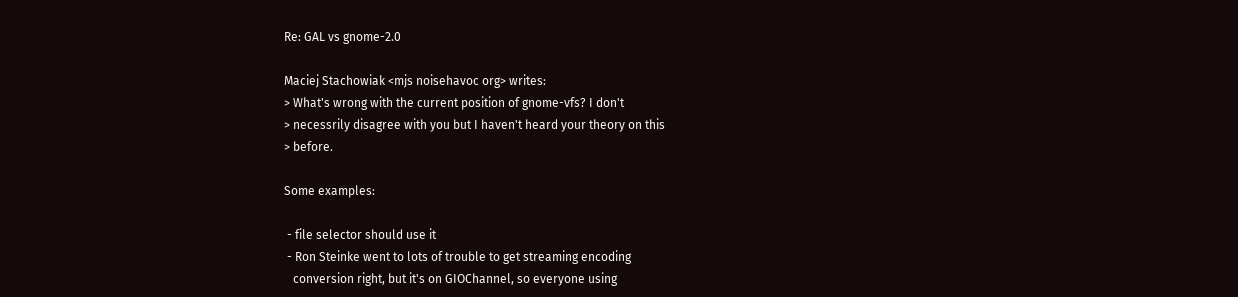Re: GAL vs gnome-2.0

Maciej Stachowiak <mjs noisehavoc org> writes:
> What's wrong with the current position of gnome-vfs? I don't
> necessrily disagree with you but I haven't heard your theory on this
> before.

Some examples:

 - file selector should use it
 - Ron Steinke went to lots of trouble to get streaming encoding
   conversion right, but it's on GIOChannel, so everyone using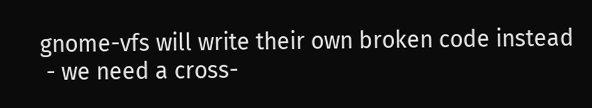gnome-vfs will write their own broken code instead
 - we need a cross-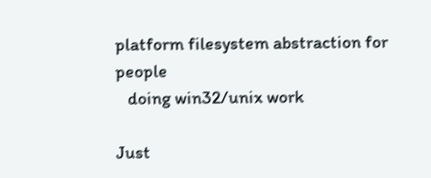platform filesystem abstraction for people
   doing win32/unix work

Just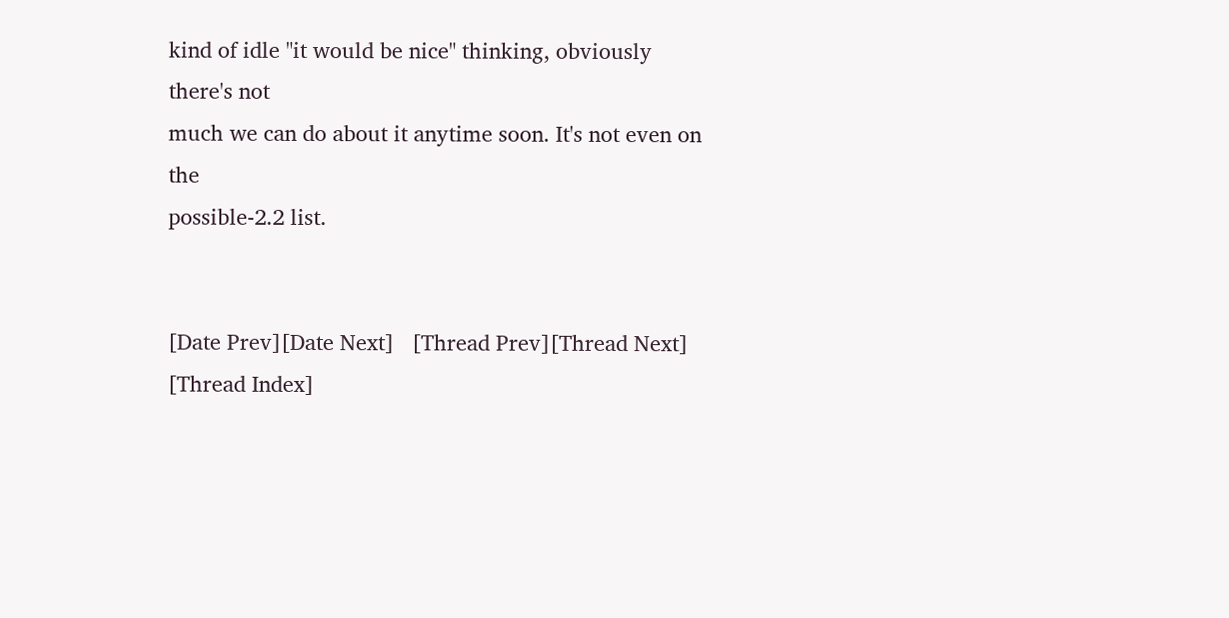kind of idle "it would be nice" thinking, obviously there's not
much we can do about it anytime soon. It's not even on the
possible-2.2 list.


[Date Prev][Date Next]   [Thread Prev][Thread Next]   [Thread Index]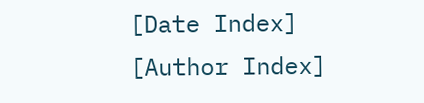[Date Index] [Author Index]